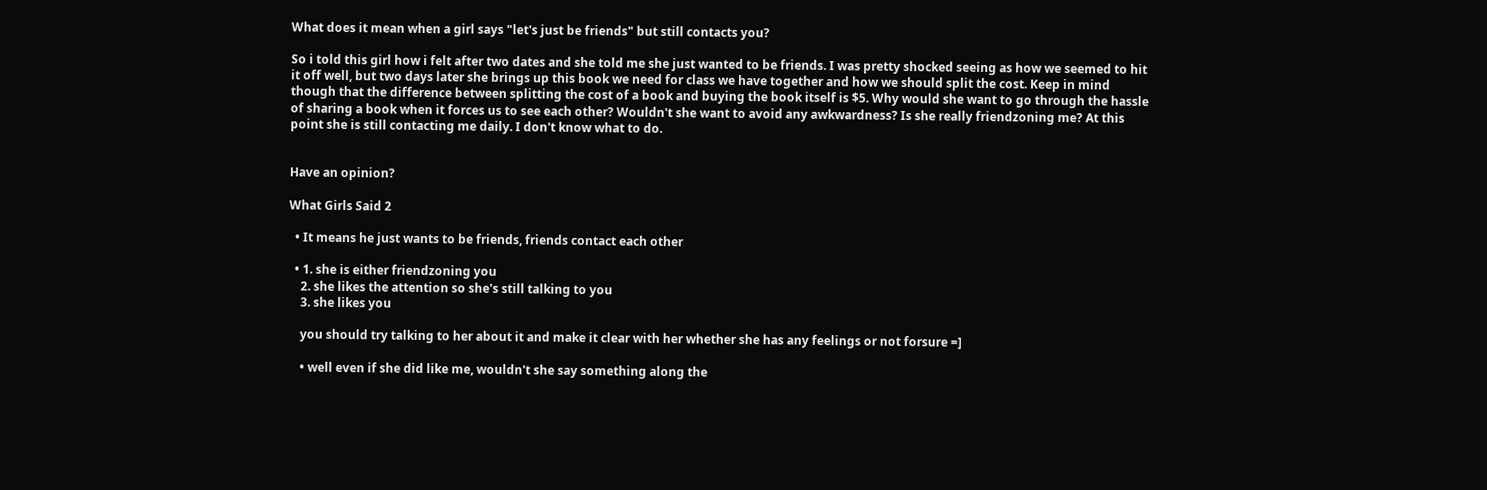What does it mean when a girl says "let's just be friends" but still contacts you?

So i told this girl how i felt after two dates and she told me she just wanted to be friends. I was pretty shocked seeing as how we seemed to hit it off well, but two days later she brings up this book we need for class we have together and how we should split the cost. Keep in mind though that the difference between splitting the cost of a book and buying the book itself is $5. Why would she want to go through the hassle of sharing a book when it forces us to see each other? Wouldn't she want to avoid any awkwardness? Is she really friendzoning me? At this point she is still contacting me daily. I don't know what to do.


Have an opinion?

What Girls Said 2

  • It means he just wants to be friends, friends contact each other

  • 1. she is either friendzoning you
    2. she likes the attention so she's still talking to you
    3. she likes you

    you should try talking to her about it and make it clear with her whether she has any feelings or not forsure =]

    • well even if she did like me, wouldn't she say something along the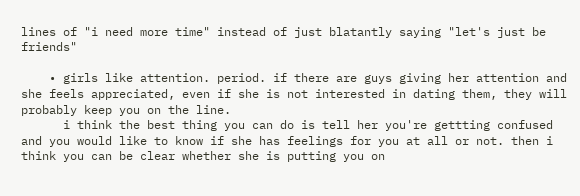lines of "i need more time" instead of just blatantly saying "let's just be friends"

    • girls like attention. period. if there are guys giving her attention and she feels appreciated, even if she is not interested in dating them, they will probably keep you on the line.
      i think the best thing you can do is tell her you're gettting confused and you would like to know if she has feelings for you at all or not. then i think you can be clear whether she is putting you on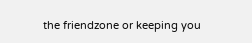the friendzone or keeping you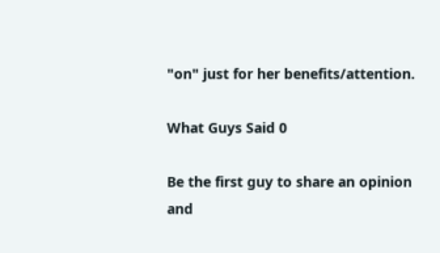"on" just for her benefits/attention.

What Guys Said 0

Be the first guy to share an opinion
and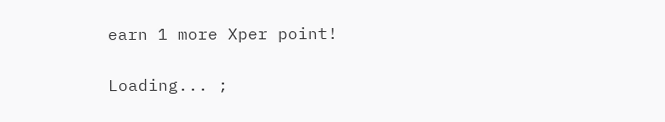earn 1 more Xper point!

Loading... ;